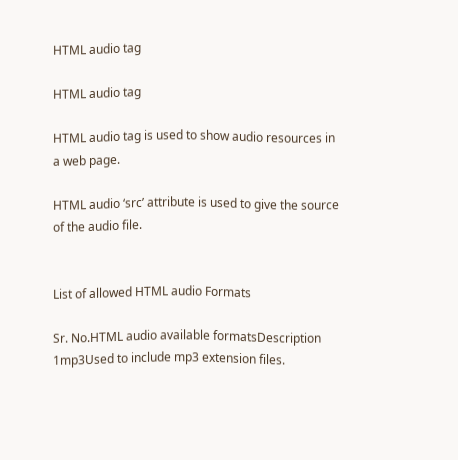HTML audio tag

HTML audio tag

HTML audio tag is used to show audio resources in a web page.

HTML audio ‘src’ attribute is used to give the source of the audio file.


List of allowed HTML audio Formats

Sr. No.HTML audio available formatsDescription
1mp3Used to include mp3 extension files.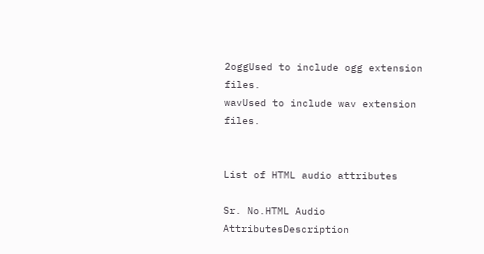2oggUsed to include ogg extension files.
wavUsed to include wav extension files.


List of HTML audio attributes

Sr. No.HTML Audio AttributesDescription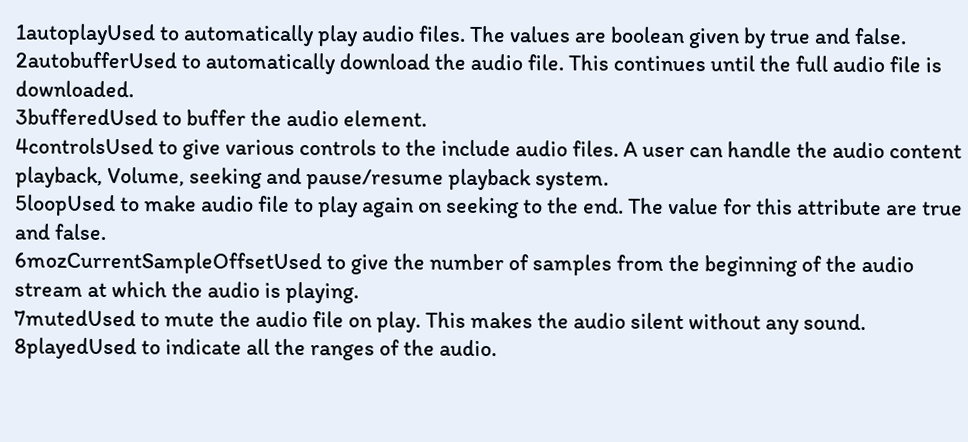1autoplayUsed to automatically play audio files. The values are boolean given by true and false.
2autobufferUsed to automatically download the audio file. This continues until the full audio file is downloaded.
3bufferedUsed to buffer the audio element.
4controlsUsed to give various controls to the include audio files. A user can handle the audio content playback, Volume, seeking and pause/resume playback system.
5loopUsed to make audio file to play again on seeking to the end. The value for this attribute are true and false.
6mozCurrentSampleOffsetUsed to give the number of samples from the beginning of the audio stream at which the audio is playing.
7mutedUsed to mute the audio file on play. This makes the audio silent without any sound.
8playedUsed to indicate all the ranges of the audio.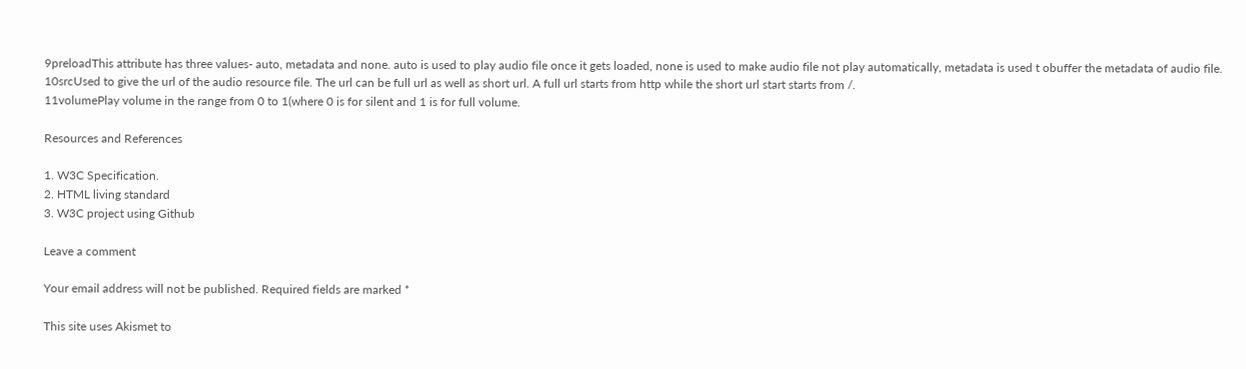9preloadThis attribute has three values- auto, metadata and none. auto is used to play audio file once it gets loaded, none is used to make audio file not play automatically, metadata is used t obuffer the metadata of audio file.
10srcUsed to give the url of the audio resource file. The url can be full url as well as short url. A full url starts from http while the short url start starts from /.
11volumePlay volume in the range from 0 to 1(where 0 is for silent and 1 is for full volume.

Resources and References

1. W3C Specification.
2. HTML living standard
3. W3C project using Github

Leave a comment

Your email address will not be published. Required fields are marked *

This site uses Akismet to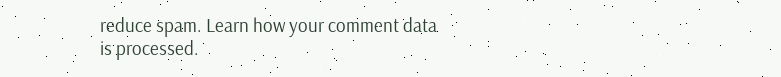reduce spam. Learn how your comment data is processed.